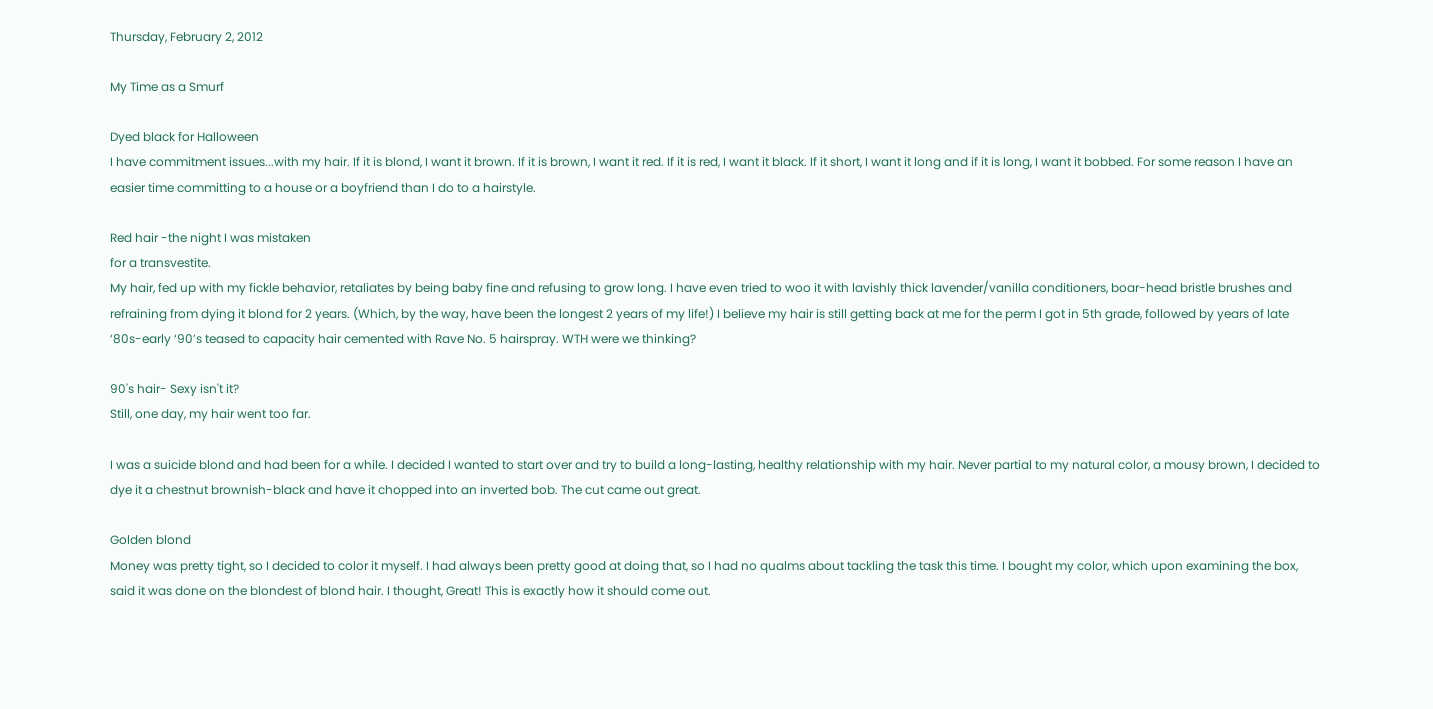Thursday, February 2, 2012

My Time as a Smurf

Dyed black for Halloween
I have commitment issues...with my hair. If it is blond, I want it brown. If it is brown, I want it red. If it is red, I want it black. If it short, I want it long and if it is long, I want it bobbed. For some reason I have an easier time committing to a house or a boyfriend than I do to a hairstyle.

Red hair -the night I was mistaken
for a transvestite.
My hair, fed up with my fickle behavior, retaliates by being baby fine and refusing to grow long. I have even tried to woo it with lavishly thick lavender/vanilla conditioners, boar-head bristle brushes and refraining from dying it blond for 2 years. (Which, by the way, have been the longest 2 years of my life!) I believe my hair is still getting back at me for the perm I got in 5th grade, followed by years of late ‘80s-early ‘90’s teased to capacity hair cemented with Rave No. 5 hairspray. WTH were we thinking?

90's hair- Sexy isn't it?
Still, one day, my hair went too far.

I was a suicide blond and had been for a while. I decided I wanted to start over and try to build a long-lasting, healthy relationship with my hair. Never partial to my natural color, a mousy brown, I decided to dye it a chestnut brownish-black and have it chopped into an inverted bob. The cut came out great.

Golden blond
Money was pretty tight, so I decided to color it myself. I had always been pretty good at doing that, so I had no qualms about tackling the task this time. I bought my color, which upon examining the box, said it was done on the blondest of blond hair. I thought, Great! This is exactly how it should come out.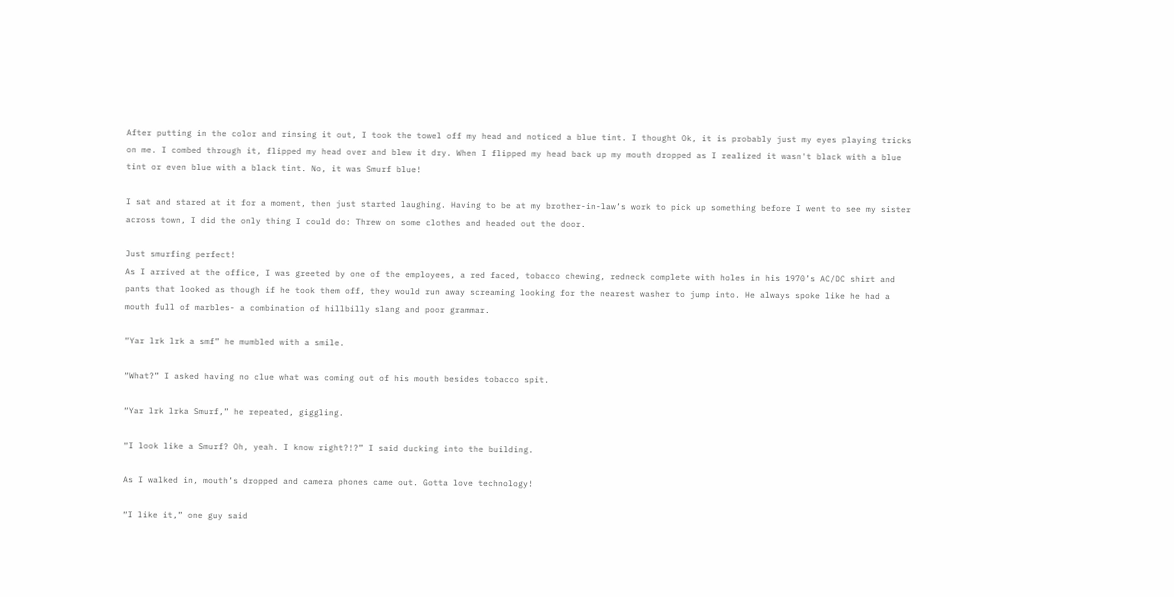After putting in the color and rinsing it out, I took the towel off my head and noticed a blue tint. I thought Ok, it is probably just my eyes playing tricks on me. I combed through it, flipped my head over and blew it dry. When I flipped my head back up my mouth dropped as I realized it wasn't black with a blue tint or even blue with a black tint. No, it was Smurf blue!

I sat and stared at it for a moment, then just started laughing. Having to be at my brother-in-law’s work to pick up something before I went to see my sister across town, I did the only thing I could do: Threw on some clothes and headed out the door.

Just smurfing perfect!
As I arrived at the office, I was greeted by one of the employees, a red faced, tobacco chewing, redneck complete with holes in his 1970’s AC/DC shirt and pants that looked as though if he took them off, they would run away screaming looking for the nearest washer to jump into. He always spoke like he had a mouth full of marbles- a combination of hillbilly slang and poor grammar.

“Yar lrk lrk a smf” he mumbled with a smile.

“What?” I asked having no clue what was coming out of his mouth besides tobacco spit.

“Yar lrk lrka Smurf,” he repeated, giggling.

“I look like a Smurf? Oh, yeah. I know right?!?” I said ducking into the building.

As I walked in, mouth’s dropped and camera phones came out. Gotta love technology!

“I like it,” one guy said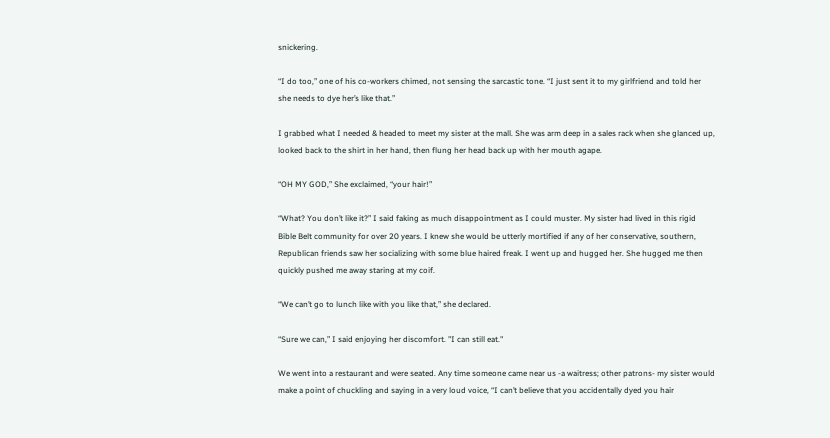snickering.

“I do too,” one of his co-workers chimed, not sensing the sarcastic tone. “I just sent it to my girlfriend and told her she needs to dye her’s like that.”

I grabbed what I needed & headed to meet my sister at the mall. She was arm deep in a sales rack when she glanced up, looked back to the shirt in her hand, then flung her head back up with her mouth agape.

“OH MY GOD,” She exclaimed, “your hair!”

“What? You don’t like it?” I said faking as much disappointment as I could muster. My sister had lived in this rigid Bible Belt community for over 20 years. I knew she would be utterly mortified if any of her conservative, southern, Republican friends saw her socializing with some blue haired freak. I went up and hugged her. She hugged me then quickly pushed me away staring at my coif.

“We can’t go to lunch like with you like that,” she declared.

“Sure we can,” I said enjoying her discomfort. "I can still eat."

We went into a restaurant and were seated. Any time someone came near us -a waitress; other patrons- my sister would make a point of chuckling and saying in a very loud voice, “I can’t believe that you accidentally dyed you hair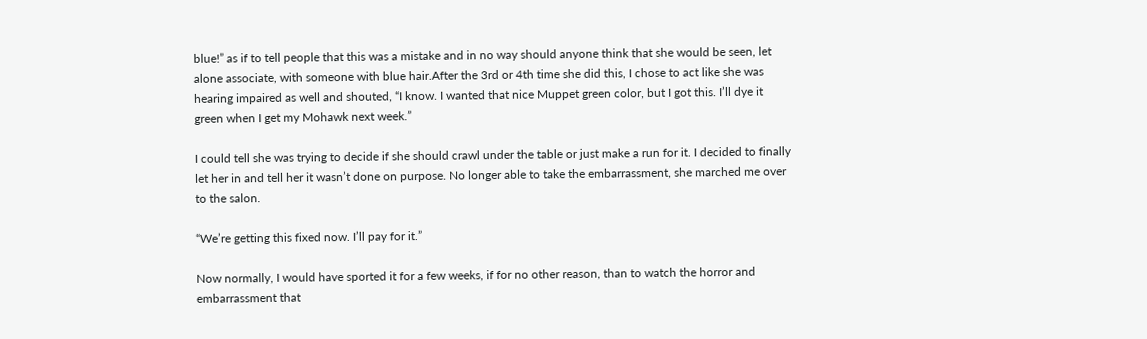blue!” as if to tell people that this was a mistake and in no way should anyone think that she would be seen, let alone associate, with someone with blue hair.After the 3rd or 4th time she did this, I chose to act like she was hearing impaired as well and shouted, “I know. I wanted that nice Muppet green color, but I got this. I’ll dye it green when I get my Mohawk next week.”

I could tell she was trying to decide if she should crawl under the table or just make a run for it. I decided to finally let her in and tell her it wasn’t done on purpose. No longer able to take the embarrassment, she marched me over to the salon.

“We’re getting this fixed now. I’ll pay for it.”

Now normally, I would have sported it for a few weeks, if for no other reason, than to watch the horror and embarrassment that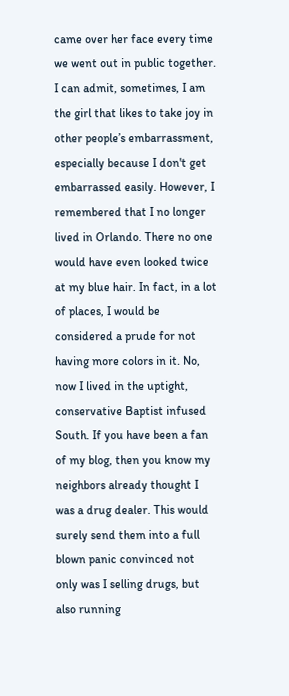came over her face every time we went out in public together. I can admit, sometimes, I am the girl that likes to take joy in other people’s embarrassment, especially because I don't get embarrassed easily. However, I remembered that I no longer lived in Orlando. There no one would have even looked twice at my blue hair. In fact, in a lot of places, I would be considered a prude for not having more colors in it. No, now I lived in the uptight, conservative Baptist infused South. If you have been a fan of my blog, then you know my neighbors already thought I was a drug dealer. This would surely send them into a full blown panic convinced not only was I selling drugs, but also running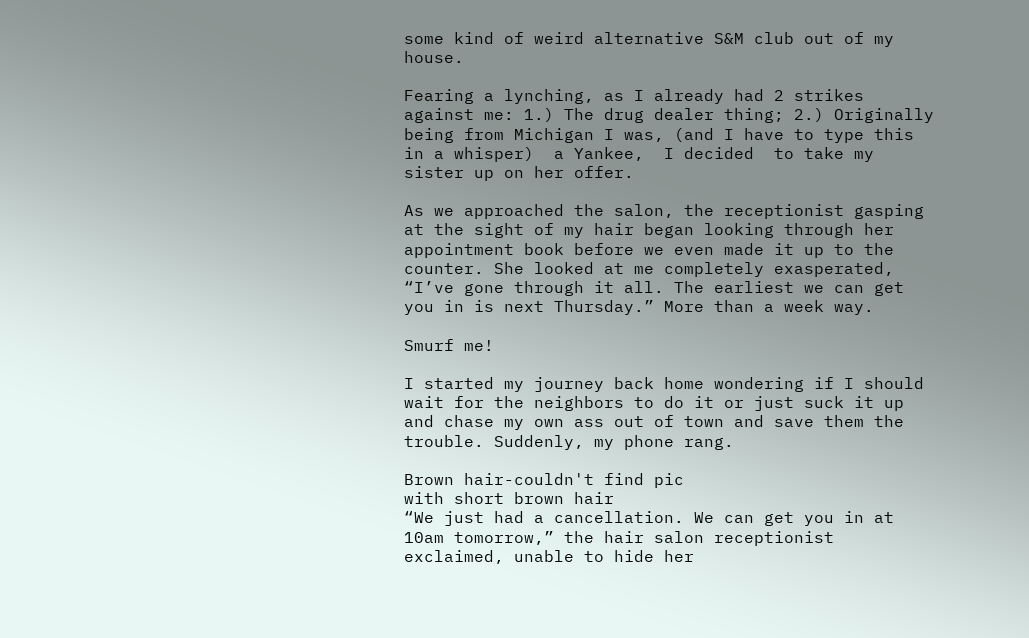some kind of weird alternative S&M club out of my house.

Fearing a lynching, as I already had 2 strikes against me: 1.) The drug dealer thing; 2.) Originally being from Michigan I was, (and I have to type this in a whisper)  a Yankee,  I decided  to take my sister up on her offer.

As we approached the salon, the receptionist gasping at the sight of my hair began looking through her appointment book before we even made it up to the counter. She looked at me completely exasperated, “I’ve gone through it all. The earliest we can get you in is next Thursday.” More than a week way.

Smurf me!

I started my journey back home wondering if I should wait for the neighbors to do it or just suck it up and chase my own ass out of town and save them the trouble. Suddenly, my phone rang.

Brown hair-couldn't find pic
with short brown hair
“We just had a cancellation. We can get you in at 10am tomorrow,” the hair salon receptionist exclaimed, unable to hide her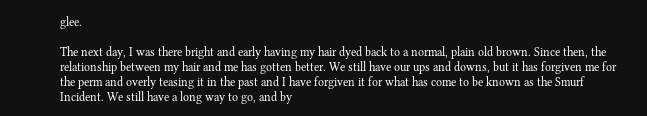glee.

The next day, I was there bright and early having my hair dyed back to a normal, plain old brown. Since then, the relationship between my hair and me has gotten better. We still have our ups and downs, but it has forgiven me for the perm and overly teasing it in the past and I have forgiven it for what has come to be known as the Smurf Incident. We still have a long way to go, and by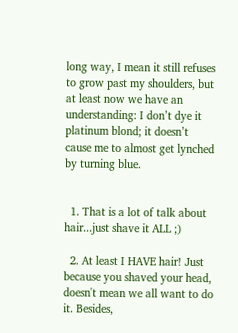long way, I mean it still refuses to grow past my shoulders, but at least now we have an understanding: I don’t dye it platinum blond; it doesn’t cause me to almost get lynched by turning blue.


  1. That is a lot of talk about hair...just shave it ALL ;)

  2. At least I HAVE hair! Just because you shaved your head, doesn't mean we all want to do it. Besides,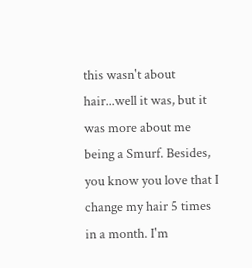this wasn't about hair...well it was, but it was more about me being a Smurf. Besides, you know you love that I change my hair 5 times in a month. I'm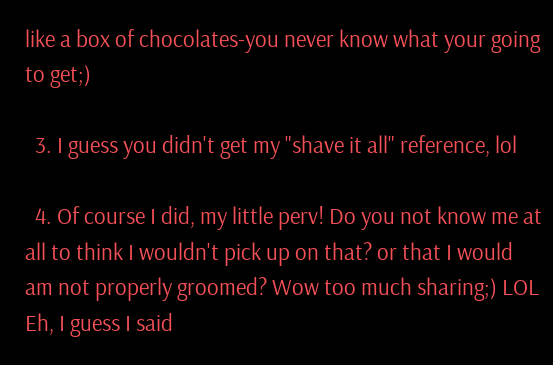like a box of chocolates-you never know what your going to get;)

  3. I guess you didn't get my "shave it all" reference, lol

  4. Of course I did, my little perv! Do you not know me at all to think I wouldn't pick up on that? or that I would am not properly groomed? Wow too much sharing;) LOL Eh, I guess I said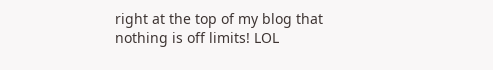right at the top of my blog that nothing is off limits! LOL